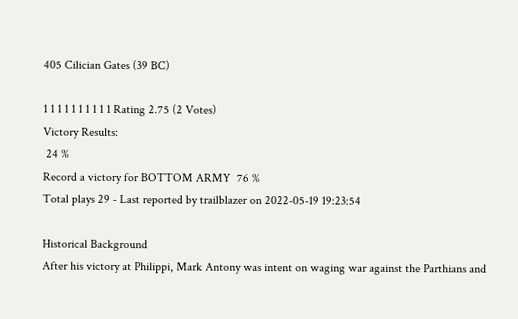405 Cilician Gates (39 BC)

1 1 1 1 1 1 1 1 1 1 Rating 2.75 (2 Votes)
Victory Results:
 24 %
Record a victory for BOTTOM ARMY  76 %
Total plays 29 - Last reported by trailblazer on 2022-05-19 19:23:54

Historical Background
After his victory at Philippi, Mark Antony was intent on waging war against the Parthians and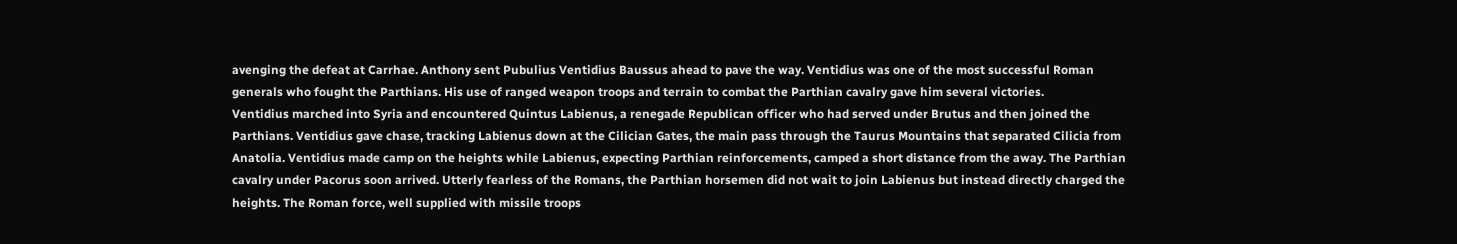avenging the defeat at Carrhae. Anthony sent Pubulius Ventidius Baussus ahead to pave the way. Ventidius was one of the most successful Roman generals who fought the Parthians. His use of ranged weapon troops and terrain to combat the Parthian cavalry gave him several victories.
Ventidius marched into Syria and encountered Quintus Labienus, a renegade Republican officer who had served under Brutus and then joined the Parthians. Ventidius gave chase, tracking Labienus down at the Cilician Gates, the main pass through the Taurus Mountains that separated Cilicia from Anatolia. Ventidius made camp on the heights while Labienus, expecting Parthian reinforcements, camped a short distance from the away. The Parthian cavalry under Pacorus soon arrived. Utterly fearless of the Romans, the Parthian horsemen did not wait to join Labienus but instead directly charged the heights. The Roman force, well supplied with missile troops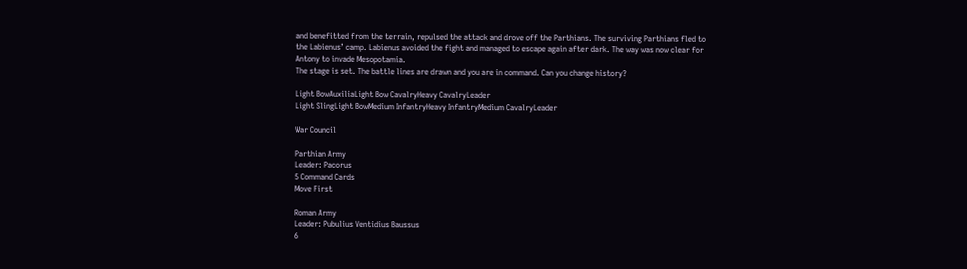and benefitted from the terrain, repulsed the attack and drove off the Parthians. The surviving Parthians fled to the Labienus’ camp. Labienus avoided the fight and managed to escape again after dark. The way was now clear for Antony to invade Mesopotamia.
The stage is set. The battle lines are drawn and you are in command. Can you change history?

Light BowAuxiliaLight Bow CavalryHeavy CavalryLeader
Light SlingLight BowMedium InfantryHeavy InfantryMedium CavalryLeader

War Council

Parthian Army
Leader: Pacorus
5 Command Cards
Move First

Roman Army
Leader: Pubulius Ventidius Baussus
6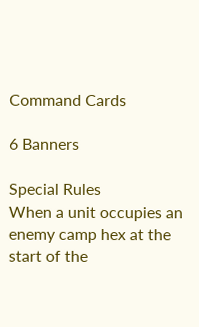Command Cards

6 Banners

Special Rules
When a unit occupies an enemy camp hex at the start of the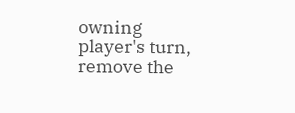owning player's turn, remove the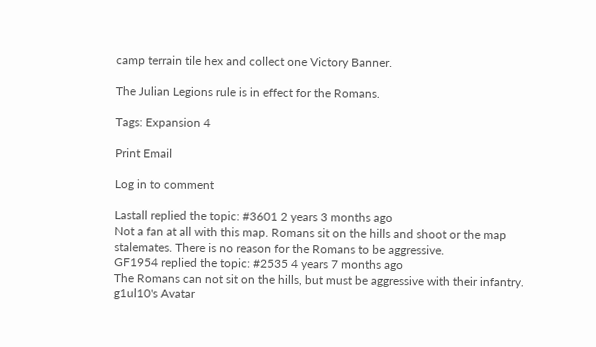camp terrain tile hex and collect one Victory Banner.

The Julian Legions rule is in effect for the Romans.

Tags: Expansion 4

Print Email

Log in to comment

Lastall replied the topic: #3601 2 years 3 months ago
Not a fan at all with this map. Romans sit on the hills and shoot or the map stalemates. There is no reason for the Romans to be aggressive.
GF1954 replied the topic: #2535 4 years 7 months ago
The Romans can not sit on the hills, but must be aggressive with their infantry.
g1ul10's Avatar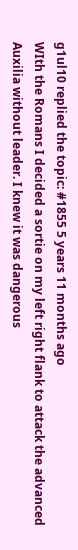g1ul10 replied the topic: #1855 5 years 11 months ago
WIth the Romans I decided a sortie on my left right flank to attack the advanced Auxilia without leader. I knew it was dangerous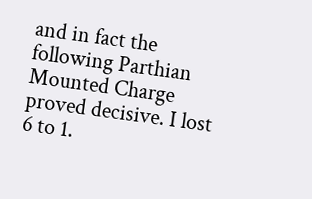and in fact the following Parthian Mounted Charge proved decisive. I lost 6 to 1.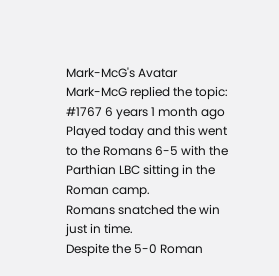Mark-McG's Avatar
Mark-McG replied the topic: #1767 6 years 1 month ago
Played today and this went to the Romans 6-5 with the Parthian LBC sitting in the Roman camp.
Romans snatched the win just in time.
Despite the 5-0 Roman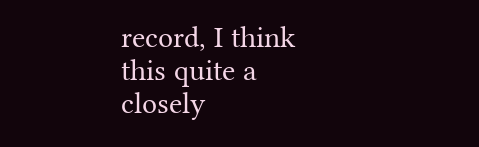record, I think this quite a closely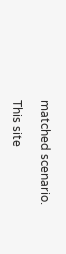matched scenario.

This site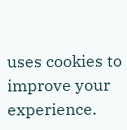uses cookies to improve your experience.